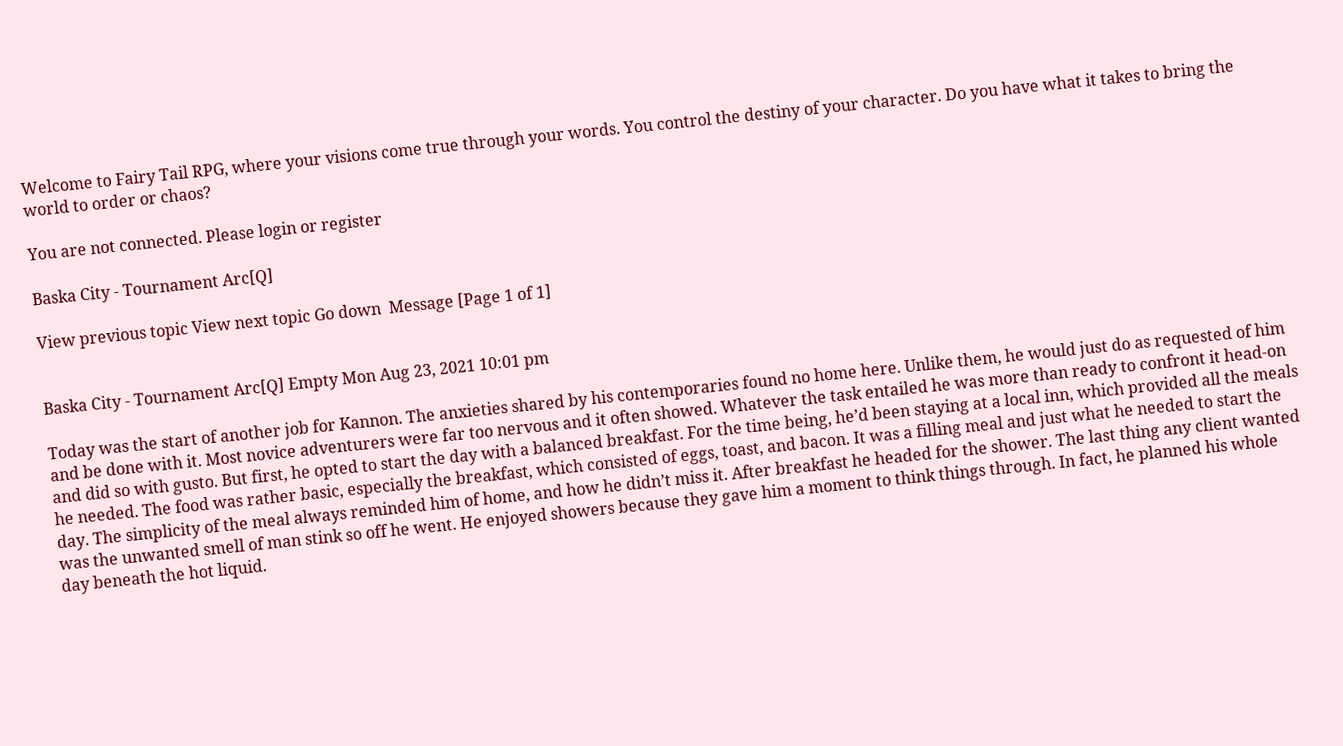Welcome to Fairy Tail RPG, where your visions come true through your words. You control the destiny of your character. Do you have what it takes to bring the world to order or chaos?

You are not connected. Please login or register

Baska City - Tournament Arc[Q]

View previous topic View next topic Go down  Message [Page 1 of 1]


Baska City - Tournament Arc[Q] Empty Mon Aug 23, 2021 10:01 pm

Today was the start of another job for Kannon. The anxieties shared by his contemporaries found no home here. Unlike them, he would just do as requested of him and be done with it. Most novice adventurers were far too nervous and it often showed. Whatever the task entailed he was more than ready to confront it head-on and did so with gusto. But first, he opted to start the day with a balanced breakfast. For the time being, he’d been staying at a local inn, which provided all the meals he needed. The food was rather basic, especially the breakfast, which consisted of eggs, toast, and bacon. It was a filling meal and just what he needed to start the day. The simplicity of the meal always reminded him of home, and how he didn’t miss it. After breakfast he headed for the shower. The last thing any client wanted was the unwanted smell of man stink so off he went. He enjoyed showers because they gave him a moment to think things through. In fact, he planned his whole day beneath the hot liquid.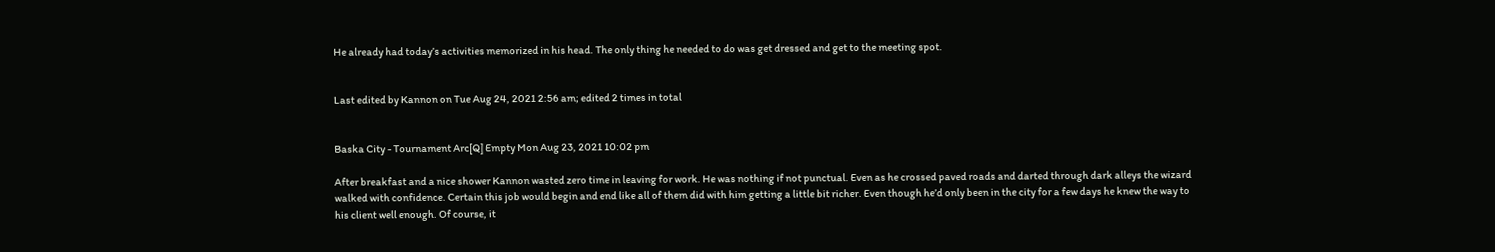He already had today’s activities memorized in his head. The only thing he needed to do was get dressed and get to the meeting spot.


Last edited by Kannon on Tue Aug 24, 2021 2:56 am; edited 2 times in total


Baska City - Tournament Arc[Q] Empty Mon Aug 23, 2021 10:02 pm

After breakfast and a nice shower Kannon wasted zero time in leaving for work. He was nothing if not punctual. Even as he crossed paved roads and darted through dark alleys the wizard walked with confidence. Certain this job would begin and end like all of them did with him getting a little bit richer. Even though he’d only been in the city for a few days he knew the way to his client well enough. Of course, it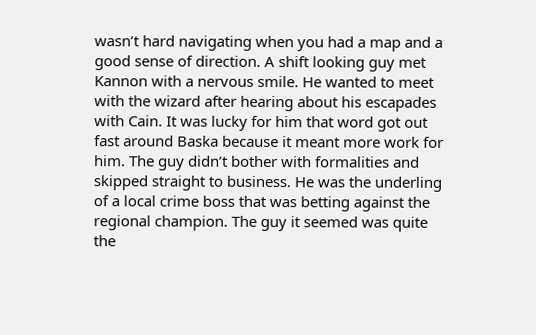wasn’t hard navigating when you had a map and a good sense of direction. A shift looking guy met Kannon with a nervous smile. He wanted to meet with the wizard after hearing about his escapades with Cain. It was lucky for him that word got out fast around Baska because it meant more work for him. The guy didn’t bother with formalities and skipped straight to business. He was the underling of a local crime boss that was betting against the regional champion. The guy it seemed was quite the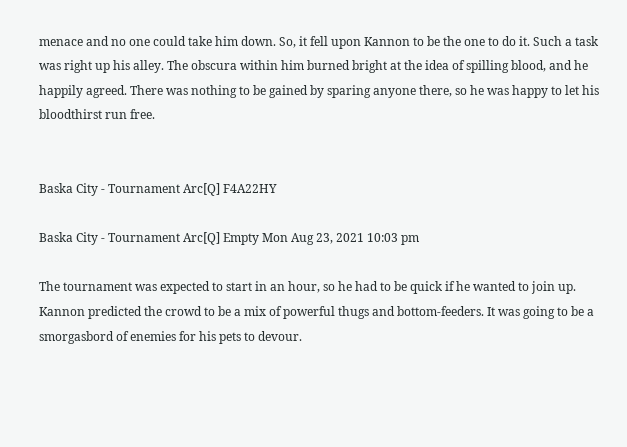menace and no one could take him down. So, it fell upon Kannon to be the one to do it. Such a task was right up his alley. The obscura within him burned bright at the idea of spilling blood, and he happily agreed. There was nothing to be gained by sparing anyone there, so he was happy to let his bloodthirst run free.


Baska City - Tournament Arc[Q] F4A22HY

Baska City - Tournament Arc[Q] Empty Mon Aug 23, 2021 10:03 pm

The tournament was expected to start in an hour, so he had to be quick if he wanted to join up. Kannon predicted the crowd to be a mix of powerful thugs and bottom-feeders. It was going to be a smorgasbord of enemies for his pets to devour.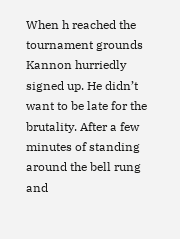When h reached the tournament grounds Kannon hurriedly signed up. He didn’t want to be late for the brutality. After a few minutes of standing around the bell rung and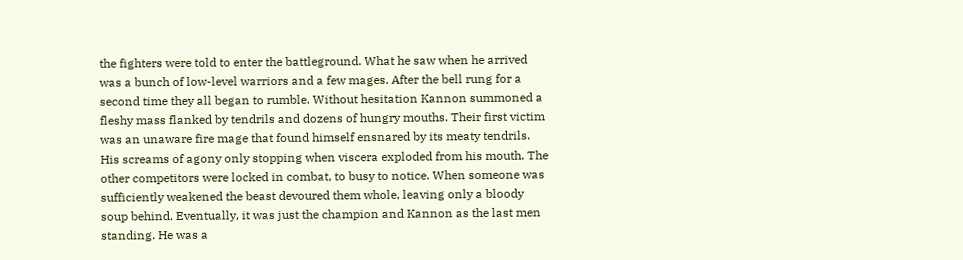the fighters were told to enter the battleground. What he saw when he arrived was a bunch of low-level warriors and a few mages. After the bell rung for a second time they all began to rumble. Without hesitation Kannon summoned a fleshy mass flanked by tendrils and dozens of hungry mouths. Their first victim was an unaware fire mage that found himself ensnared by its meaty tendrils. His screams of agony only stopping when viscera exploded from his mouth. The other competitors were locked in combat, to busy to notice. When someone was sufficiently weakened the beast devoured them whole, leaving only a bloody soup behind. Eventually, it was just the champion and Kannon as the last men standing. He was a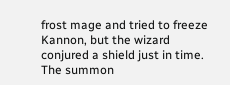frost mage and tried to freeze Kannon, but the wizard conjured a shield just in time. The summon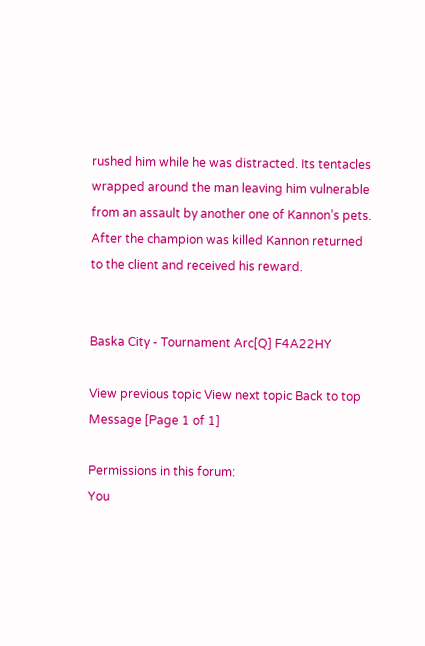rushed him while he was distracted. Its tentacles wrapped around the man leaving him vulnerable from an assault by another one of Kannon’s pets. After the champion was killed Kannon returned to the client and received his reward.


Baska City - Tournament Arc[Q] F4A22HY

View previous topic View next topic Back to top  Message [Page 1 of 1]

Permissions in this forum:
You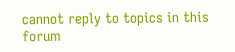cannot reply to topics in this forum